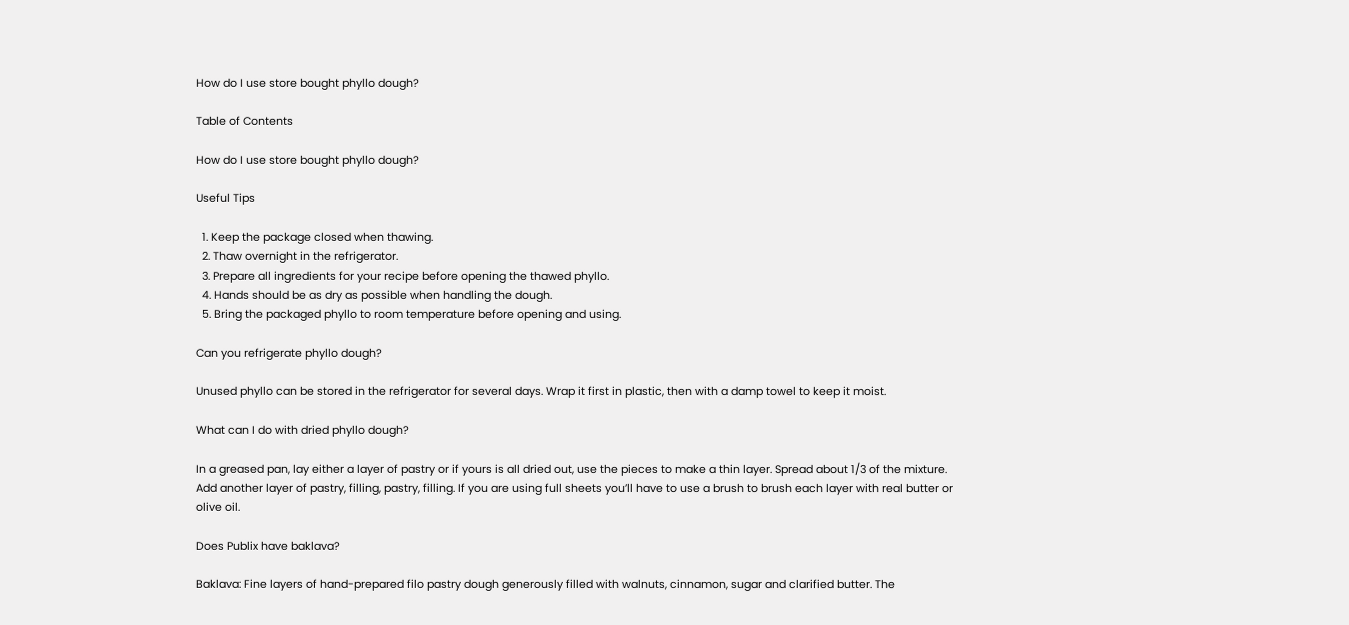How do I use store bought phyllo dough?

Table of Contents

How do I use store bought phyllo dough?

Useful Tips

  1. Keep the package closed when thawing.
  2. Thaw overnight in the refrigerator.
  3. Prepare all ingredients for your recipe before opening the thawed phyllo.
  4. Hands should be as dry as possible when handling the dough.
  5. Bring the packaged phyllo to room temperature before opening and using.

Can you refrigerate phyllo dough?

Unused phyllo can be stored in the refrigerator for several days. Wrap it first in plastic, then with a damp towel to keep it moist.

What can I do with dried phyllo dough?

In a greased pan, lay either a layer of pastry or if yours is all dried out, use the pieces to make a thin layer. Spread about 1/3 of the mixture. Add another layer of pastry, filling, pastry, filling. If you are using full sheets you’ll have to use a brush to brush each layer with real butter or olive oil.

Does Publix have baklava?

Baklava: Fine layers of hand-prepared filo pastry dough generously filled with walnuts, cinnamon, sugar and clarified butter. The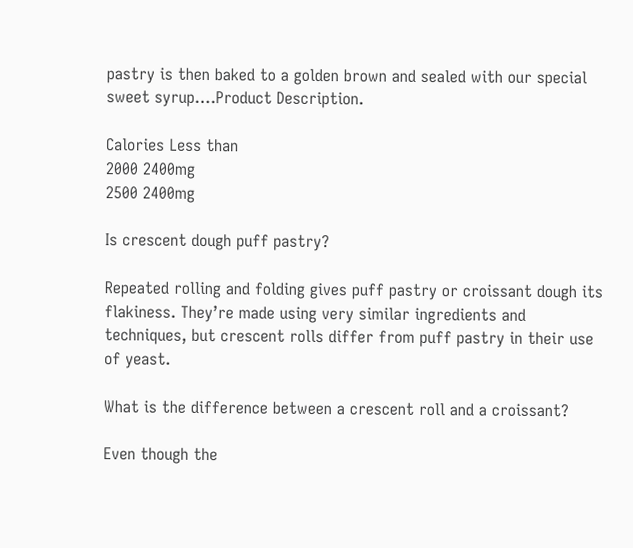pastry is then baked to a golden brown and sealed with our special sweet syrup….Product Description.

Calories Less than
2000 2400mg
2500 2400mg

Is crescent dough puff pastry?

Repeated rolling and folding gives puff pastry or croissant dough its flakiness. They’re made using very similar ingredients and techniques, but crescent rolls differ from puff pastry in their use of yeast.

What is the difference between a crescent roll and a croissant?

Even though the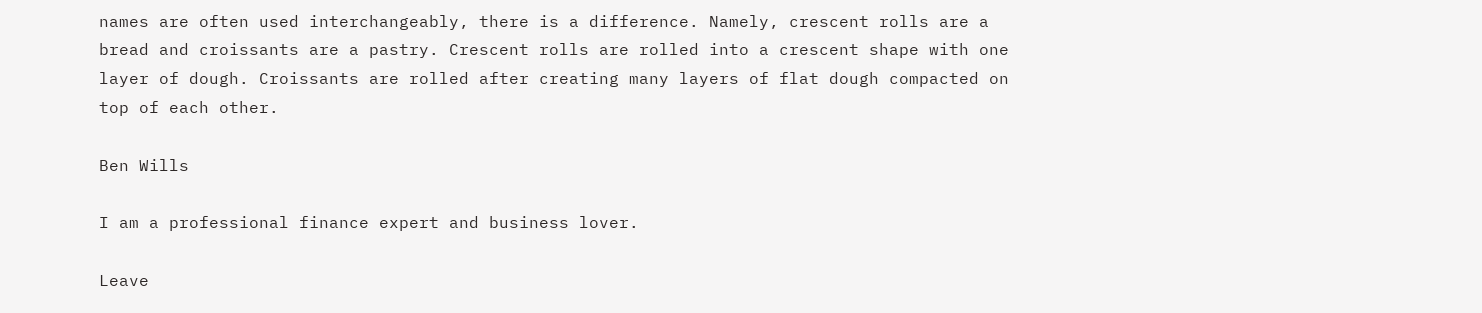names are often used interchangeably, there is a difference. Namely, crescent rolls are a bread and croissants are a pastry. Crescent rolls are rolled into a crescent shape with one layer of dough. Croissants are rolled after creating many layers of flat dough compacted on top of each other.

Ben Wills

I am a professional finance expert and business lover.

Leave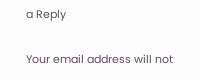a Reply

Your email address will not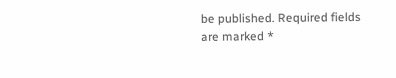be published. Required fields are marked *